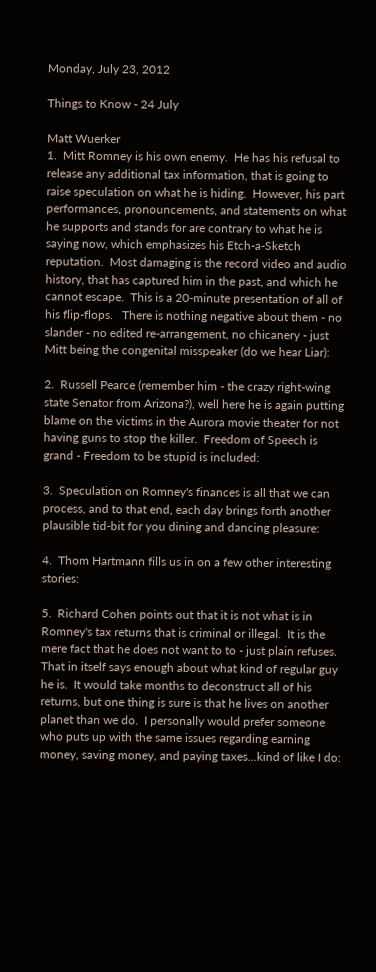Monday, July 23, 2012

Things to Know - 24 July

Matt Wuerker
1.  Mitt Romney is his own enemy.  He has his refusal to release any additional tax information, that is going to raise speculation on what he is hiding.  However, his part performances, pronouncements, and statements on what he supports and stands for are contrary to what he is saying now, which emphasizes his Etch-a-Sketch reputation.  Most damaging is the record video and audio history, that has captured him in the past, and which he cannot escape.  This is a 20-minute presentation of all of his flip-flops.   There is nothing negative about them - no slander - no edited re-arrangement, no chicanery - just Mitt being the congenital misspeaker (do we hear Liar):

2.  Russell Pearce (remember him - the crazy right-wing state Senator from Arizona?), well here he is again putting blame on the victims in the Aurora movie theater for not having guns to stop the killer.  Freedom of Speech is grand - Freedom to be stupid is included:

3.  Speculation on Romney's finances is all that we can process, and to that end, each day brings forth another plausible tid-bit for you dining and dancing pleasure:

4.  Thom Hartmann fills us in on a few other interesting stories:

5.  Richard Cohen points out that it is not what is in Romney's tax returns that is criminal or illegal.  It is the mere fact that he does not want to to - just plain refuses.  That in itself says enough about what kind of regular guy he is.  It would take months to deconstruct all of his returns, but one thing is sure is that he lives on another planet than we do.  I personally would prefer someone who puts up with the same issues regarding earning money, saving money, and paying taxes...kind of like I do: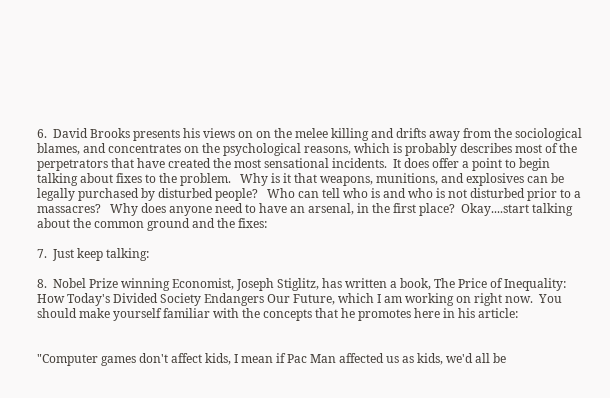6.  David Brooks presents his views on on the melee killing and drifts away from the sociological blames, and concentrates on the psychological reasons, which is probably describes most of the perpetrators that have created the most sensational incidents.  It does offer a point to begin talking about fixes to the problem.   Why is it that weapons, munitions, and explosives can be legally purchased by disturbed people?   Who can tell who is and who is not disturbed prior to a massacres?   Why does anyone need to have an arsenal, in the first place?  Okay....start talking about the common ground and the fixes:

7.  Just keep talking:

8.  Nobel Prize winning Economist, Joseph Stiglitz, has written a book, The Price of Inequality: How Today's Divided Society Endangers Our Future, which I am working on right now.  You should make yourself familiar with the concepts that he promotes here in his article:


"Computer games don't affect kids, I mean if Pac Man affected us as kids, we'd all be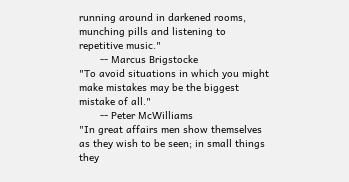running around in darkened rooms, munching pills and listening to repetitive music."
       -- Marcus Brigstocke
"To avoid situations in which you might make mistakes may be the biggest mistake of all."
       -- Peter McWilliams
"In great affairs men show themselves as they wish to be seen; in small things they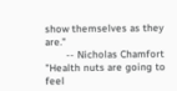show themselves as they are."
       -- Nicholas Chamfort
"Health nuts are going to feel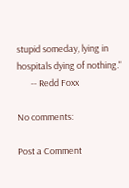stupid someday, lying in hospitals dying of nothing."
       -- Redd Foxx

No comments:

Post a Comment